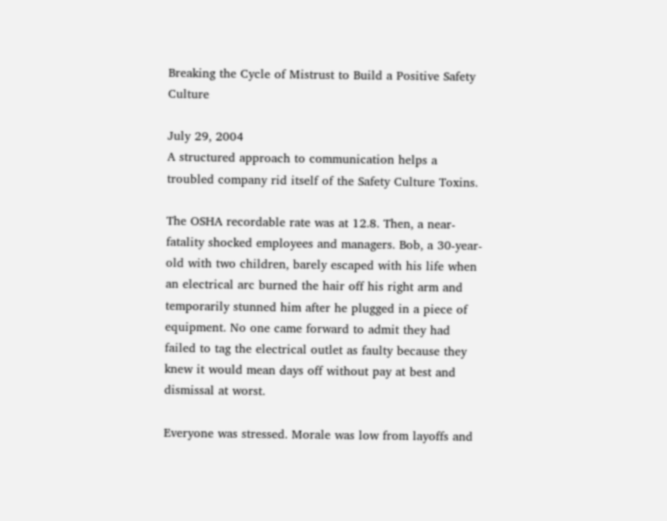Breaking the Cycle of Mistrust to Build a Positive Safety Culture

July 29, 2004
A structured approach to communication helps a troubled company rid itself of the Safety Culture Toxins.

The OSHA recordable rate was at 12.8. Then, a near-fatality shocked employees and managers. Bob, a 30-year-old with two children, barely escaped with his life when an electrical arc burned the hair off his right arm and temporarily stunned him after he plugged in a piece of equipment. No one came forward to admit they had failed to tag the electrical outlet as faulty because they knew it would mean days off without pay at best and dismissal at worst.

Everyone was stressed. Morale was low from layoffs and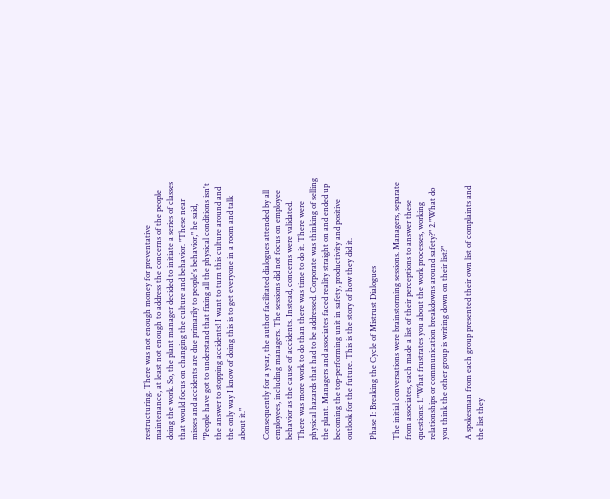restructuring. There was not enough money for preventative maintenance, at least not enough to address the concerns of the people doing the work. So, the plant manager decided to initiate a series of classes that would focus on changing the culture and behavior. "These near misses and accidents are due primarily to people's behavior," he said, "People have got to understand that fixing all the physical conditions isn't the answer to stopping accidents! I want to turn this culture around and the only way I know of doing this is to get everyone in a room and talk about it."

Consequently for a year, the author facilitated dialogues attended by all employees, including managers. The sessions did not focus on employee behavior as the cause of accidents. Instead, concerns were validated. There was more work to do than there was time to do it. There were physical hazards that had to be addressed. Corporate was thinking of selling the plant. Managers and associates faced reality straight on and ended up becoming the top-performing unit in safety, productivity and positive outlook for the future. This is the story of how they did it.

Phase I: Breaking the Cycle of Mistrust Dialogues

The initial conversations were brainstorming sessions. Managers, separate from associates, each made a list of their perceptions to answer these questions: 1."What frustrates you about the work processes, working relationships or communication breakdowns around safety?" 2."What do you think the other group is writing down on their list?"

A spokesman from each group presented their own list of complaints and the list they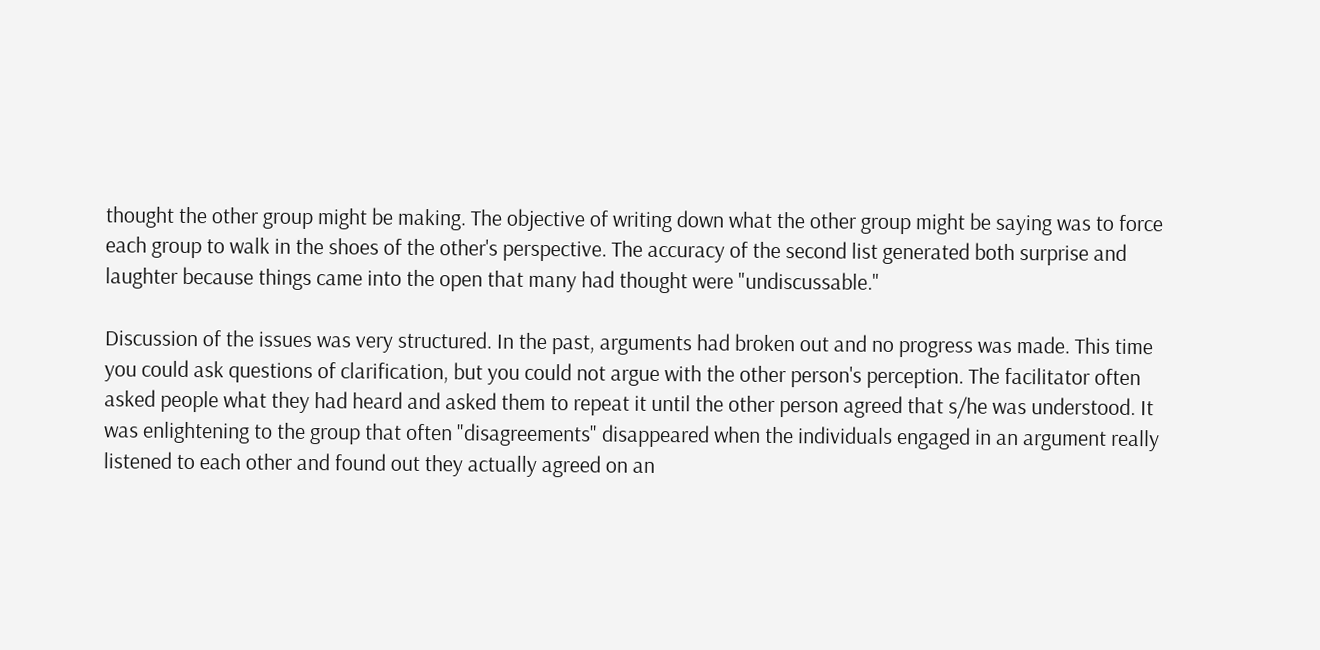thought the other group might be making. The objective of writing down what the other group might be saying was to force each group to walk in the shoes of the other's perspective. The accuracy of the second list generated both surprise and laughter because things came into the open that many had thought were "undiscussable."

Discussion of the issues was very structured. In the past, arguments had broken out and no progress was made. This time you could ask questions of clarification, but you could not argue with the other person's perception. The facilitator often asked people what they had heard and asked them to repeat it until the other person agreed that s/he was understood. It was enlightening to the group that often "disagreements" disappeared when the individuals engaged in an argument really listened to each other and found out they actually agreed on an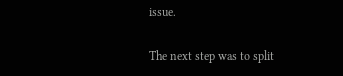issue.

The next step was to split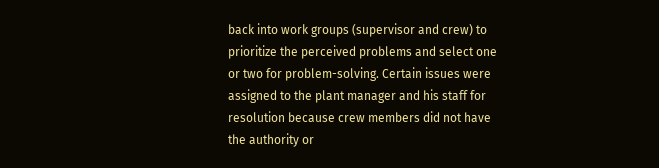back into work groups (supervisor and crew) to prioritize the perceived problems and select one or two for problem-solving. Certain issues were assigned to the plant manager and his staff for resolution because crew members did not have the authority or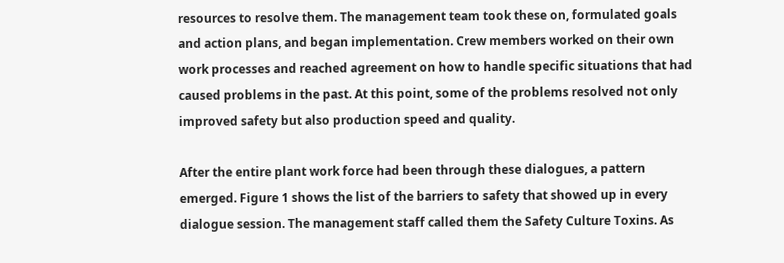resources to resolve them. The management team took these on, formulated goals and action plans, and began implementation. Crew members worked on their own work processes and reached agreement on how to handle specific situations that had caused problems in the past. At this point, some of the problems resolved not only improved safety but also production speed and quality.

After the entire plant work force had been through these dialogues, a pattern emerged. Figure 1 shows the list of the barriers to safety that showed up in every dialogue session. The management staff called them the Safety Culture Toxins. As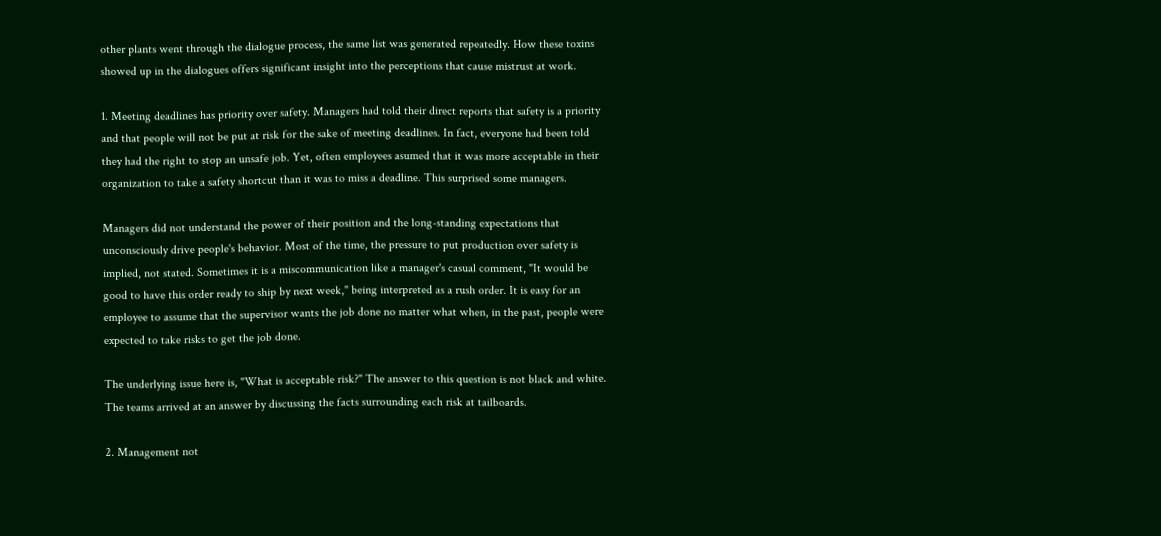other plants went through the dialogue process, the same list was generated repeatedly. How these toxins showed up in the dialogues offers significant insight into the perceptions that cause mistrust at work.

1. Meeting deadlines has priority over safety. Managers had told their direct reports that safety is a priority and that people will not be put at risk for the sake of meeting deadlines. In fact, everyone had been told they had the right to stop an unsafe job. Yet, often employees asumed that it was more acceptable in their organization to take a safety shortcut than it was to miss a deadline. This surprised some managers.

Managers did not understand the power of their position and the long-standing expectations that unconsciously drive people's behavior. Most of the time, the pressure to put production over safety is implied, not stated. Sometimes it is a miscommunication like a manager's casual comment, "It would be good to have this order ready to ship by next week," being interpreted as a rush order. It is easy for an employee to assume that the supervisor wants the job done no matter what when, in the past, people were expected to take risks to get the job done.

The underlying issue here is, "What is acceptable risk?" The answer to this question is not black and white. The teams arrived at an answer by discussing the facts surrounding each risk at tailboards.

2. Management not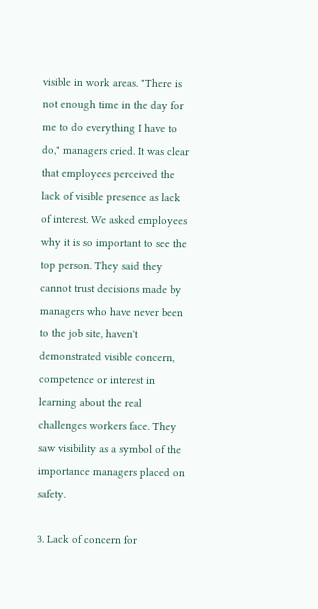visible in work areas. "There is not enough time in the day for me to do everything I have to do," managers cried. It was clear that employees perceived the lack of visible presence as lack of interest. We asked employees why it is so important to see the top person. They said they cannot trust decisions made by managers who have never been to the job site, haven't demonstrated visible concern, competence or interest in learning about the real challenges workers face. They saw visibility as a symbol of the importance managers placed on safety.

3. Lack of concern for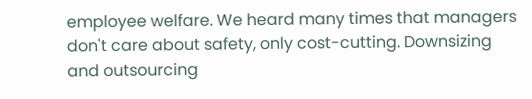employee welfare. We heard many times that managers don't care about safety, only cost-cutting. Downsizing and outsourcing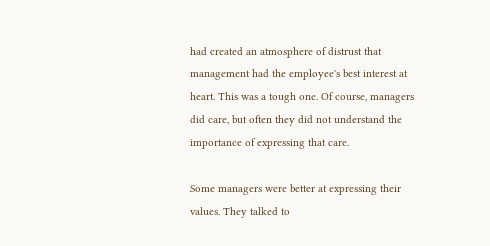had created an atmosphere of distrust that management had the employee's best interest at heart. This was a tough one. Of course, managers did care, but often they did not understand the importance of expressing that care.

Some managers were better at expressing their values. They talked to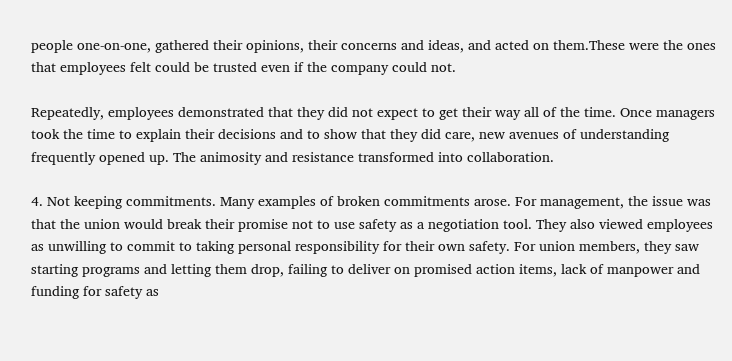people one-on-one, gathered their opinions, their concerns and ideas, and acted on them.These were the ones that employees felt could be trusted even if the company could not.

Repeatedly, employees demonstrated that they did not expect to get their way all of the time. Once managers took the time to explain their decisions and to show that they did care, new avenues of understanding frequently opened up. The animosity and resistance transformed into collaboration.

4. Not keeping commitments. Many examples of broken commitments arose. For management, the issue was that the union would break their promise not to use safety as a negotiation tool. They also viewed employees as unwilling to commit to taking personal responsibility for their own safety. For union members, they saw starting programs and letting them drop, failing to deliver on promised action items, lack of manpower and funding for safety as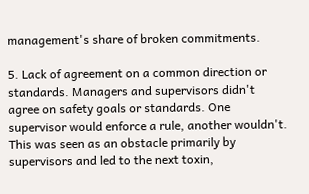management's share of broken commitments.

5. Lack of agreement on a common direction or standards. Managers and supervisors didn't agree on safety goals or standards. One supervisor would enforce a rule, another wouldn't. This was seen as an obstacle primarily by supervisors and led to the next toxin,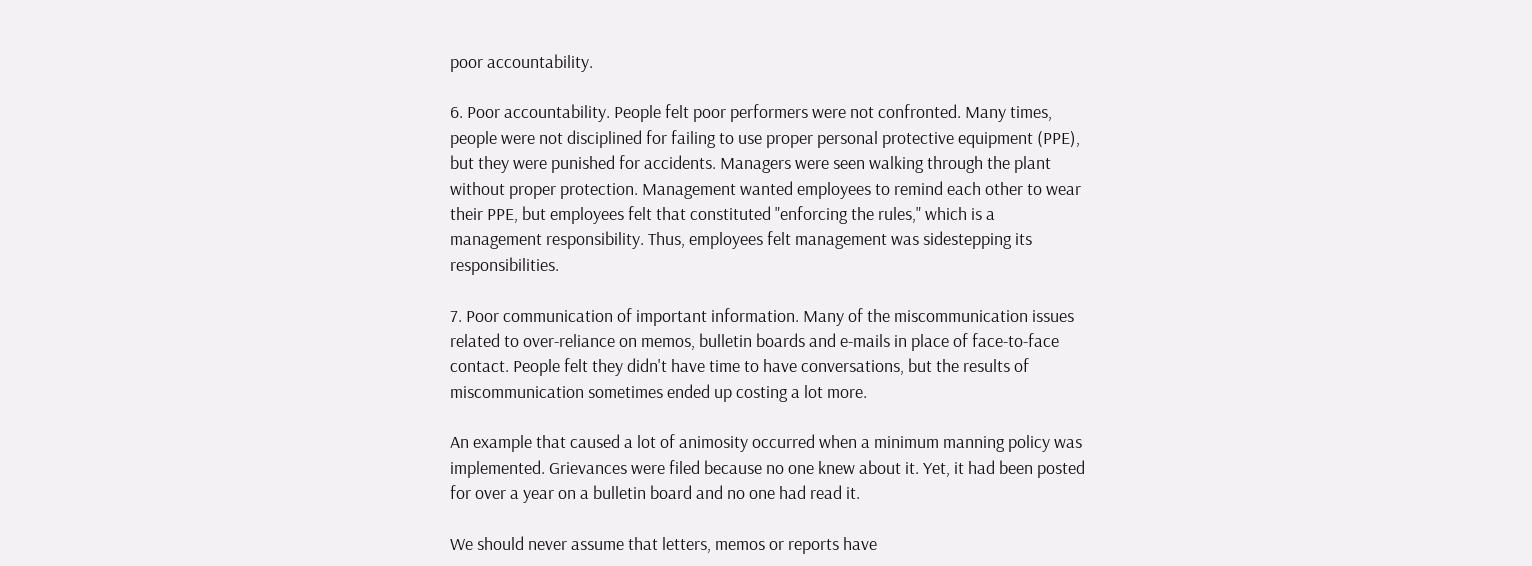poor accountability.

6. Poor accountability. People felt poor performers were not confronted. Many times, people were not disciplined for failing to use proper personal protective equipment (PPE), but they were punished for accidents. Managers were seen walking through the plant without proper protection. Management wanted employees to remind each other to wear their PPE, but employees felt that constituted "enforcing the rules," which is a management responsibility. Thus, employees felt management was sidestepping its responsibilities.

7. Poor communication of important information. Many of the miscommunication issues related to over-reliance on memos, bulletin boards and e-mails in place of face-to-face contact. People felt they didn't have time to have conversations, but the results of miscommunication sometimes ended up costing a lot more.

An example that caused a lot of animosity occurred when a minimum manning policy was implemented. Grievances were filed because no one knew about it. Yet, it had been posted for over a year on a bulletin board and no one had read it.

We should never assume that letters, memos or reports have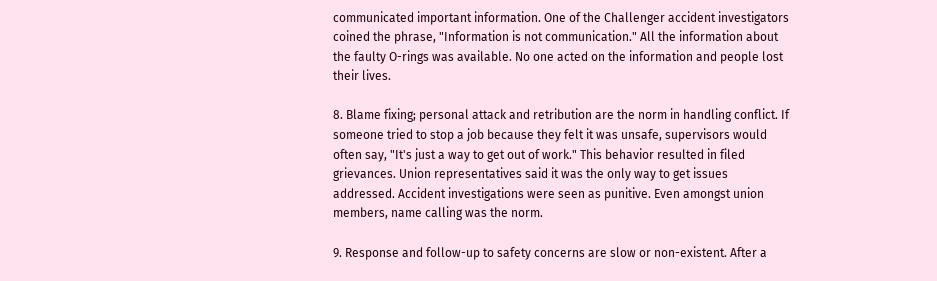communicated important information. One of the Challenger accident investigators coined the phrase, "Information is not communication." All the information about the faulty O-rings was available. No one acted on the information and people lost their lives.

8. Blame fixing; personal attack and retribution are the norm in handling conflict. If someone tried to stop a job because they felt it was unsafe, supervisors would often say, "It's just a way to get out of work." This behavior resulted in filed grievances. Union representatives said it was the only way to get issues addressed. Accident investigations were seen as punitive. Even amongst union members, name calling was the norm.

9. Response and follow-up to safety concerns are slow or non-existent. After a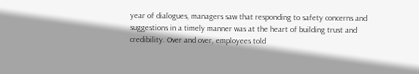year of dialogues, managers saw that responding to safety concerns and suggestions in a timely manner was at the heart of building trust and credibility. Over and over, employees told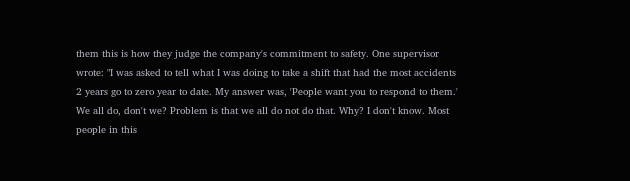them this is how they judge the company's commitment to safety. One supervisor wrote: "I was asked to tell what I was doing to take a shift that had the most accidents 2 years go to zero year to date. My answer was, 'People want you to respond to them.' We all do, don't we? Problem is that we all do not do that. Why? I don't know. Most people in this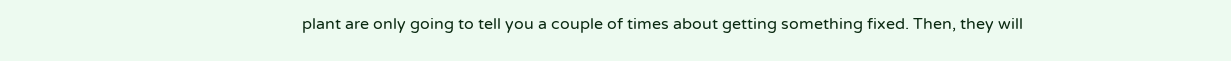plant are only going to tell you a couple of times about getting something fixed. Then, they will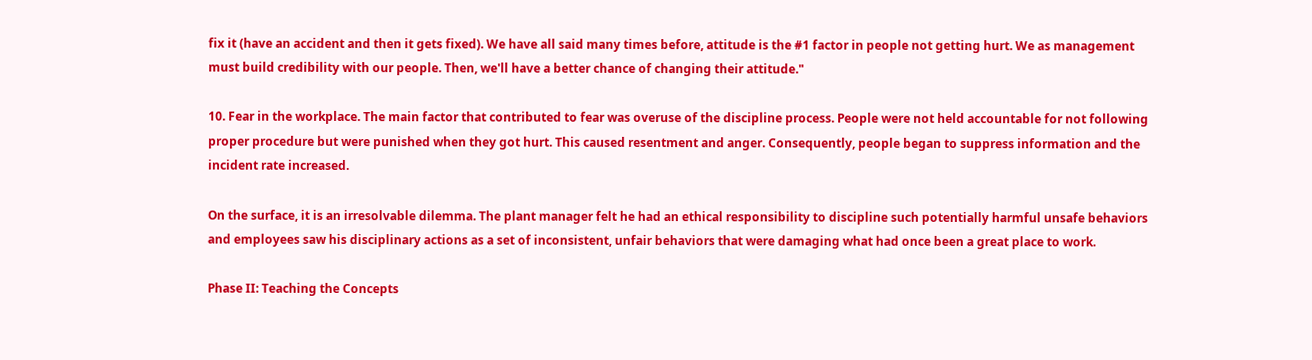fix it (have an accident and then it gets fixed). We have all said many times before, attitude is the #1 factor in people not getting hurt. We as management must build credibility with our people. Then, we'll have a better chance of changing their attitude."

10. Fear in the workplace. The main factor that contributed to fear was overuse of the discipline process. People were not held accountable for not following proper procedure but were punished when they got hurt. This caused resentment and anger. Consequently, people began to suppress information and the incident rate increased.

On the surface, it is an irresolvable dilemma. The plant manager felt he had an ethical responsibility to discipline such potentially harmful unsafe behaviors and employees saw his disciplinary actions as a set of inconsistent, unfair behaviors that were damaging what had once been a great place to work.

Phase II: Teaching the Concepts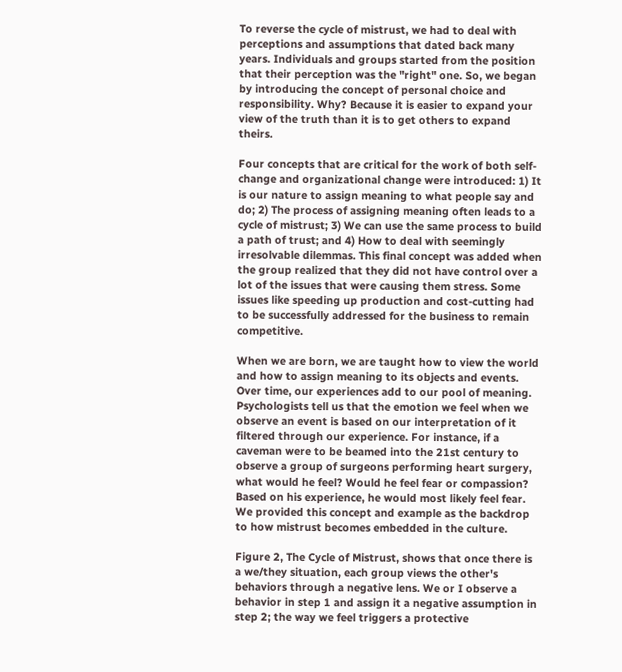To reverse the cycle of mistrust, we had to deal with perceptions and assumptions that dated back many years. Individuals and groups started from the position that their perception was the "right" one. So, we began by introducing the concept of personal choice and responsibility. Why? Because it is easier to expand your view of the truth than it is to get others to expand theirs.

Four concepts that are critical for the work of both self-change and organizational change were introduced: 1) It is our nature to assign meaning to what people say and do; 2) The process of assigning meaning often leads to a cycle of mistrust; 3) We can use the same process to build a path of trust; and 4) How to deal with seemingly irresolvable dilemmas. This final concept was added when the group realized that they did not have control over a lot of the issues that were causing them stress. Some issues like speeding up production and cost-cutting had to be successfully addressed for the business to remain competitive.

When we are born, we are taught how to view the world and how to assign meaning to its objects and events. Over time, our experiences add to our pool of meaning. Psychologists tell us that the emotion we feel when we observe an event is based on our interpretation of it filtered through our experience. For instance, if a caveman were to be beamed into the 21st century to observe a group of surgeons performing heart surgery, what would he feel? Would he feel fear or compassion? Based on his experience, he would most likely feel fear. We provided this concept and example as the backdrop to how mistrust becomes embedded in the culture.

Figure 2, The Cycle of Mistrust, shows that once there is a we/they situation, each group views the other's behaviors through a negative lens. We or I observe a behavior in step 1 and assign it a negative assumption in step 2; the way we feel triggers a protective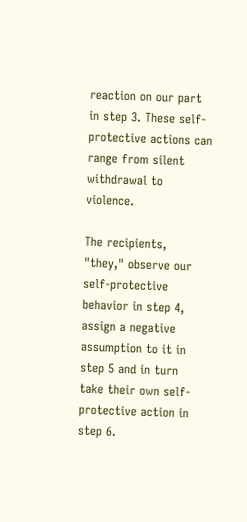reaction on our part in step 3. These self-protective actions can range from silent withdrawal to violence.

The recipients, "they," observe our self-protective behavior in step 4, assign a negative assumption to it in step 5 and in turn take their own self-protective action in step 6.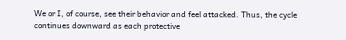We or I, of course, see their behavior and feel attacked. Thus, the cycle continues downward as each protective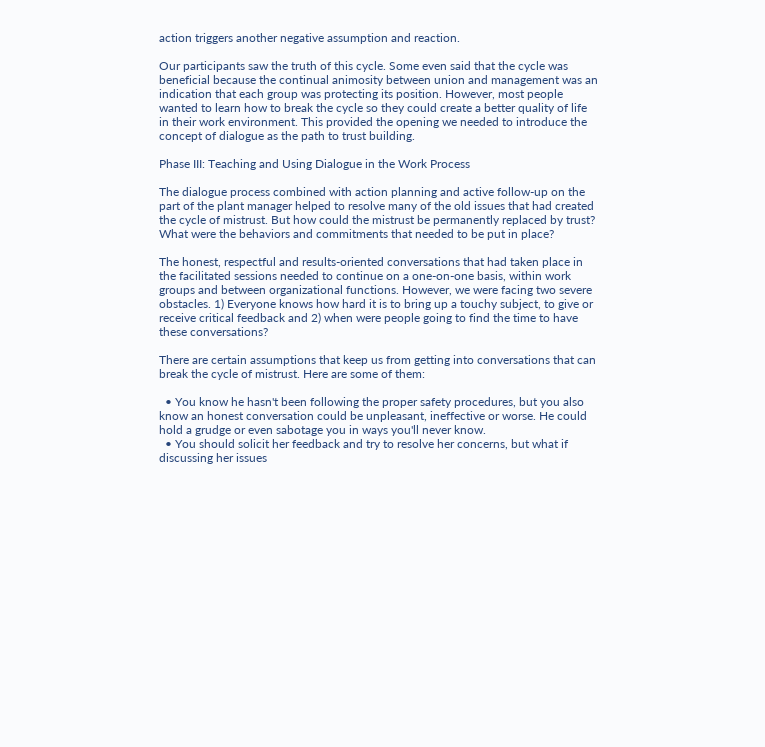action triggers another negative assumption and reaction.

Our participants saw the truth of this cycle. Some even said that the cycle was beneficial because the continual animosity between union and management was an indication that each group was protecting its position. However, most people wanted to learn how to break the cycle so they could create a better quality of life in their work environment. This provided the opening we needed to introduce the concept of dialogue as the path to trust building.

Phase III: Teaching and Using Dialogue in the Work Process

The dialogue process combined with action planning and active follow-up on the part of the plant manager helped to resolve many of the old issues that had created the cycle of mistrust. But how could the mistrust be permanently replaced by trust? What were the behaviors and commitments that needed to be put in place?

The honest, respectful and results-oriented conversations that had taken place in the facilitated sessions needed to continue on a one-on-one basis, within work groups and between organizational functions. However, we were facing two severe obstacles. 1) Everyone knows how hard it is to bring up a touchy subject, to give or receive critical feedback and 2) when were people going to find the time to have these conversations?

There are certain assumptions that keep us from getting into conversations that can break the cycle of mistrust. Here are some of them:

  • You know he hasn't been following the proper safety procedures, but you also know an honest conversation could be unpleasant, ineffective or worse. He could hold a grudge or even sabotage you in ways you'll never know.
  • You should solicit her feedback and try to resolve her concerns, but what if discussing her issues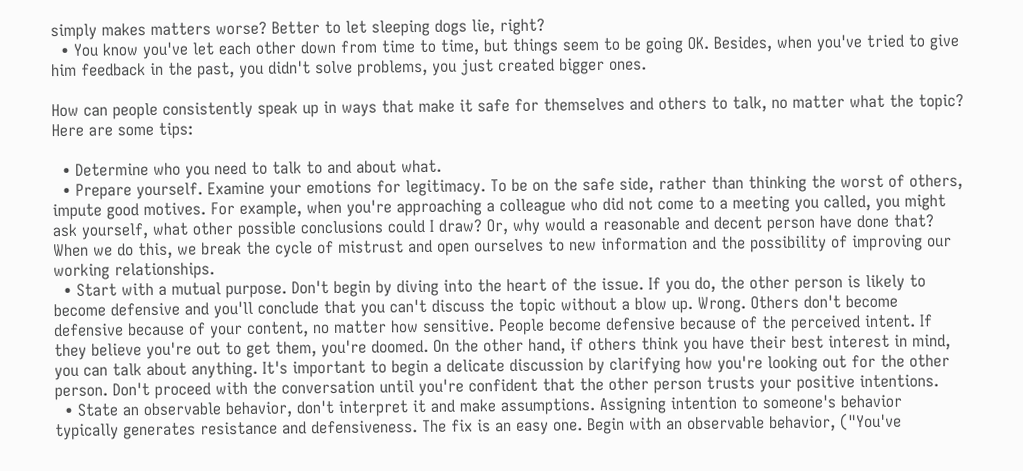simply makes matters worse? Better to let sleeping dogs lie, right?
  • You know you've let each other down from time to time, but things seem to be going OK. Besides, when you've tried to give him feedback in the past, you didn't solve problems, you just created bigger ones.

How can people consistently speak up in ways that make it safe for themselves and others to talk, no matter what the topic? Here are some tips:

  • Determine who you need to talk to and about what.
  • Prepare yourself. Examine your emotions for legitimacy. To be on the safe side, rather than thinking the worst of others, impute good motives. For example, when you're approaching a colleague who did not come to a meeting you called, you might ask yourself, what other possible conclusions could I draw? Or, why would a reasonable and decent person have done that? When we do this, we break the cycle of mistrust and open ourselves to new information and the possibility of improving our working relationships.
  • Start with a mutual purpose. Don't begin by diving into the heart of the issue. If you do, the other person is likely to become defensive and you'll conclude that you can't discuss the topic without a blow up. Wrong. Others don't become defensive because of your content, no matter how sensitive. People become defensive because of the perceived intent. If they believe you're out to get them, you're doomed. On the other hand, if others think you have their best interest in mind, you can talk about anything. It's important to begin a delicate discussion by clarifying how you're looking out for the other person. Don't proceed with the conversation until you're confident that the other person trusts your positive intentions.
  • State an observable behavior, don't interpret it and make assumptions. Assigning intention to someone's behavior typically generates resistance and defensiveness. The fix is an easy one. Begin with an observable behavior, ("You've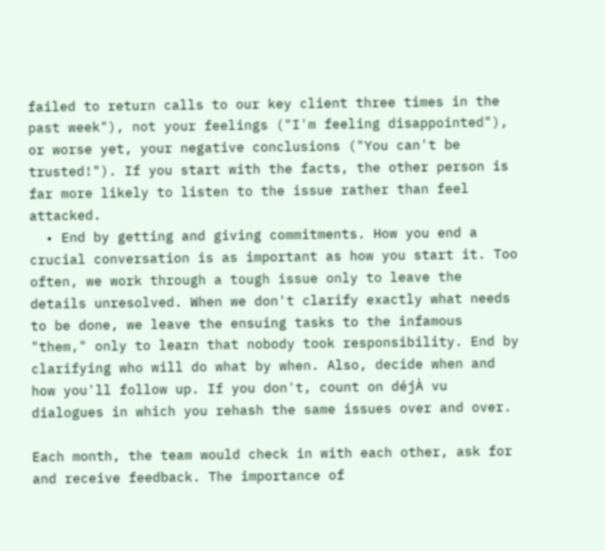failed to return calls to our key client three times in the past week"), not your feelings ("I'm feeling disappointed"), or worse yet, your negative conclusions ("You can't be trusted!"). If you start with the facts, the other person is far more likely to listen to the issue rather than feel attacked.
  • End by getting and giving commitments. How you end a crucial conversation is as important as how you start it. Too often, we work through a tough issue only to leave the details unresolved. When we don't clarify exactly what needs to be done, we leave the ensuing tasks to the infamous "them," only to learn that nobody took responsibility. End by clarifying who will do what by when. Also, decide when and how you'll follow up. If you don't, count on déjÀ vu dialogues in which you rehash the same issues over and over.

Each month, the team would check in with each other, ask for and receive feedback. The importance of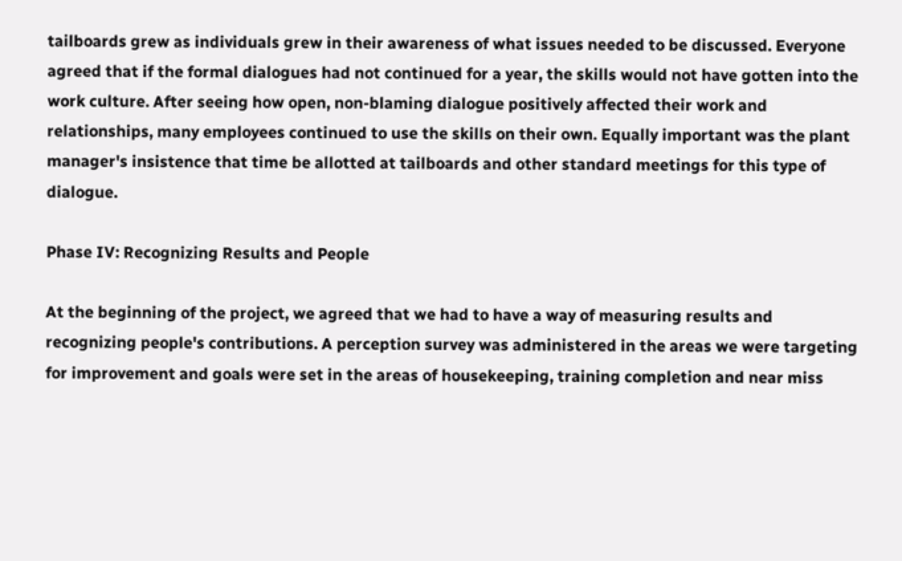tailboards grew as individuals grew in their awareness of what issues needed to be discussed. Everyone agreed that if the formal dialogues had not continued for a year, the skills would not have gotten into the work culture. After seeing how open, non-blaming dialogue positively affected their work and relationships, many employees continued to use the skills on their own. Equally important was the plant manager's insistence that time be allotted at tailboards and other standard meetings for this type of dialogue.

Phase IV: Recognizing Results and People

At the beginning of the project, we agreed that we had to have a way of measuring results and recognizing people's contributions. A perception survey was administered in the areas we were targeting for improvement and goals were set in the areas of housekeeping, training completion and near miss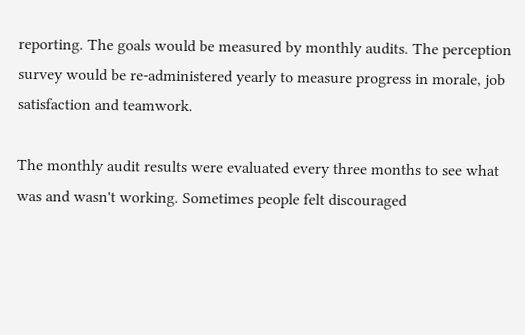reporting. The goals would be measured by monthly audits. The perception survey would be re-administered yearly to measure progress in morale, job satisfaction and teamwork.

The monthly audit results were evaluated every three months to see what was and wasn't working. Sometimes people felt discouraged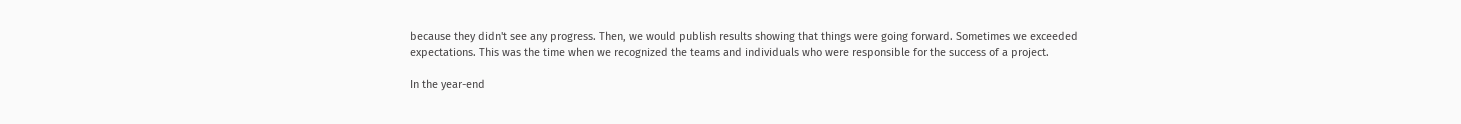because they didn't see any progress. Then, we would publish results showing that things were going forward. Sometimes we exceeded expectations. This was the time when we recognized the teams and individuals who were responsible for the success of a project.

In the year-end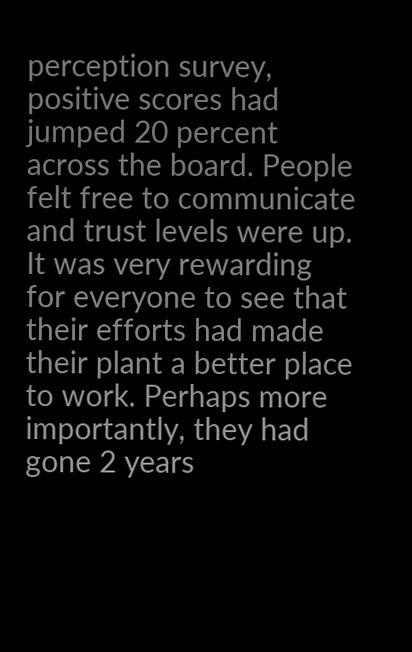perception survey, positive scores had jumped 20 percent across the board. People felt free to communicate and trust levels were up. It was very rewarding for everyone to see that their efforts had made their plant a better place to work. Perhaps more importantly, they had gone 2 years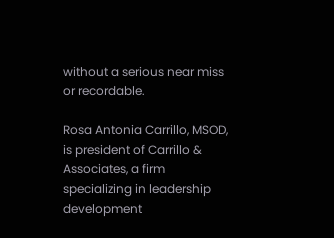without a serious near miss or recordable.

Rosa Antonia Carrillo, MSOD, is president of Carrillo & Associates, a firm specializing in leadership development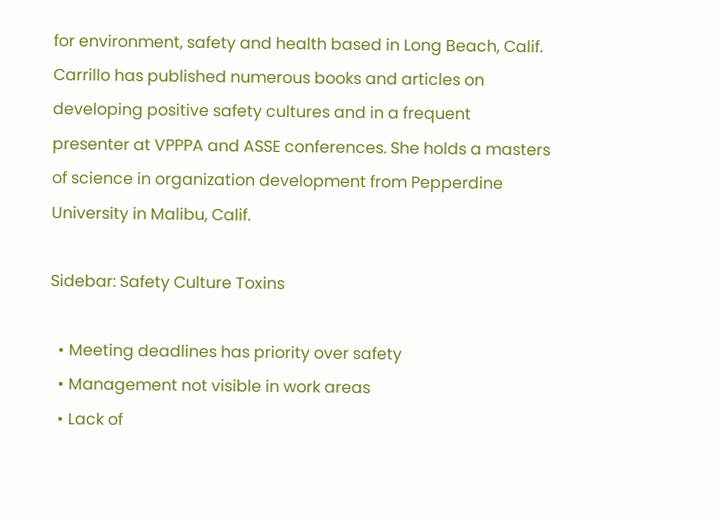for environment, safety and health based in Long Beach, Calif. Carrillo has published numerous books and articles on developing positive safety cultures and in a frequent presenter at VPPPA and ASSE conferences. She holds a masters of science in organization development from Pepperdine University in Malibu, Calif.

Sidebar: Safety Culture Toxins

  • Meeting deadlines has priority over safety
  • Management not visible in work areas
  • Lack of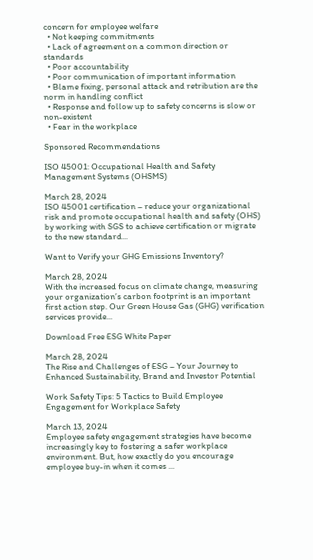concern for employee welfare
  • Not keeping commitments
  • Lack of agreement on a common direction or standards
  • Poor accountability
  • Poor communication of important information
  • Blame fixing, personal attack and retribution are the norm in handling conflict
  • Response and follow up to safety concerns is slow or non-existent
  • Fear in the workplace

Sponsored Recommendations

ISO 45001: Occupational Health and Safety Management Systems (OHSMS)

March 28, 2024
ISO 45001 certification – reduce your organizational risk and promote occupational health and safety (OHS) by working with SGS to achieve certification or migrate to the new standard...

Want to Verify your GHG Emissions Inventory?

March 28, 2024
With the increased focus on climate change, measuring your organization’s carbon footprint is an important first action step. Our Green House Gas (GHG) verification services provide...

Download Free ESG White Paper

March 28, 2024
The Rise and Challenges of ESG – Your Journey to Enhanced Sustainability, Brand and Investor Potential

Work Safety Tips: 5 Tactics to Build Employee Engagement for Workplace Safety

March 13, 2024
Employee safety engagement strategies have become increasingly key to fostering a safer workplace environment. But, how exactly do you encourage employee buy-in when it comes ...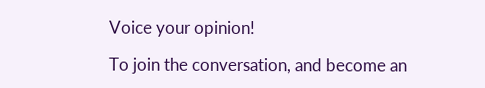Voice your opinion!

To join the conversation, and become an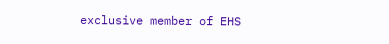exclusive member of EHS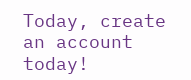Today, create an account today!